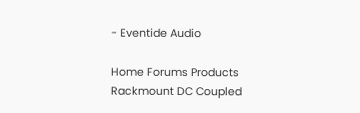- Eventide Audio

Home Forums Products Rackmount DC Coupled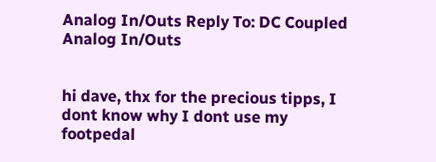Analog In/Outs Reply To: DC Coupled Analog In/Outs


hi dave, thx for the precious tipps, I dont know why I dont use my footpedal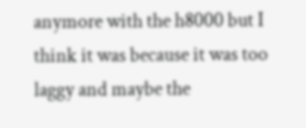anymore with the h8000 but I think it was because it was too laggy and maybe the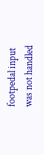footpedal input was not handled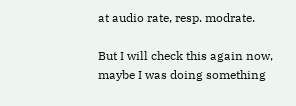at audio rate, resp. modrate.

But I will check this again now, maybe I was doing something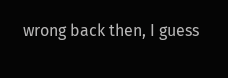wrong back then, I guess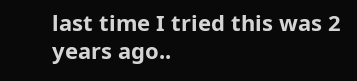last time I tried this was 2 years ago..